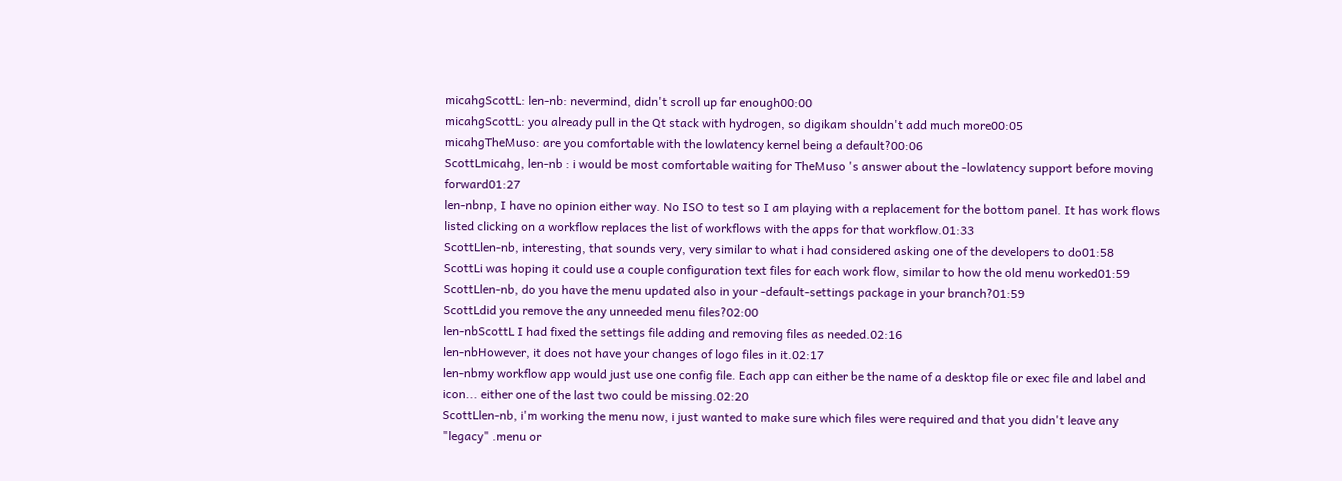micahgScottL: len-nb: nevermind, didn't scroll up far enough00:00
micahgScottL: you already pull in the Qt stack with hydrogen, so digikam shouldn't add much more00:05
micahgTheMuso: are you comfortable with the lowlatency kernel being a default?00:06
ScottLmicahg, len-nb : i would be most comfortable waiting for TheMuso 's answer about the -lowlatency support before moving forward01:27
len-nbnp, I have no opinion either way. No ISO to test so I am playing with a replacement for the bottom panel. It has work flows listed clicking on a workflow replaces the list of workflows with the apps for that workflow.01:33
ScottLlen-nb, interesting, that sounds very, very similar to what i had considered asking one of the developers to do01:58
ScottLi was hoping it could use a couple configuration text files for each work flow, similar to how the old menu worked01:59
ScottLlen-nb, do you have the menu updated also in your -default-settings package in your branch?01:59
ScottLdid you remove the any unneeded menu files?02:00
len-nbScottL I had fixed the settings file adding and removing files as needed.02:16
len-nbHowever, it does not have your changes of logo files in it.02:17
len-nbmy workflow app would just use one config file. Each app can either be the name of a desktop file or exec file and label and icon... either one of the last two could be missing.02:20
ScottLlen-nb, i'm working the menu now, i just wanted to make sure which files were required and that you didn't leave any "legacy" .menu or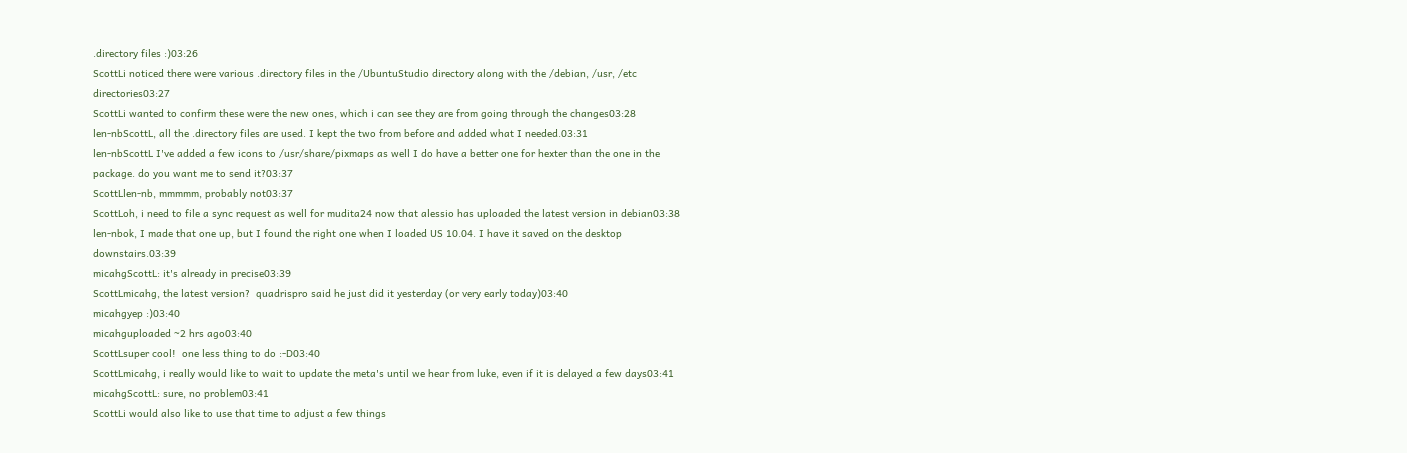.directory files :)03:26
ScottLi noticed there were various .directory files in the /UbuntuStudio directory along with the /debian, /usr, /etc directories03:27
ScottLi wanted to confirm these were the new ones, which i can see they are from going through the changes03:28
len-nbScottL, all the .directory files are used. I kept the two from before and added what I needed.03:31
len-nbScottL I've added a few icons to /usr/share/pixmaps as well I do have a better one for hexter than the one in the package. do you want me to send it?03:37
ScottLlen-nb, mmmmm, probably not03:37
ScottLoh, i need to file a sync request as well for mudita24 now that alessio has uploaded the latest version in debian03:38
len-nbok, I made that one up, but I found the right one when I loaded US 10.04. I have it saved on the desktop downstairs.03:39
micahgScottL: it's already in precise03:39
ScottLmicahg, the latest version?  quadrispro said he just did it yesterday (or very early today)03:40
micahgyep :)03:40
micahguploaded ~2 hrs ago03:40
ScottLsuper cool!  one less thing to do :-D03:40
ScottLmicahg, i really would like to wait to update the meta's until we hear from luke, even if it is delayed a few days03:41
micahgScottL: sure, no problem03:41
ScottLi would also like to use that time to adjust a few things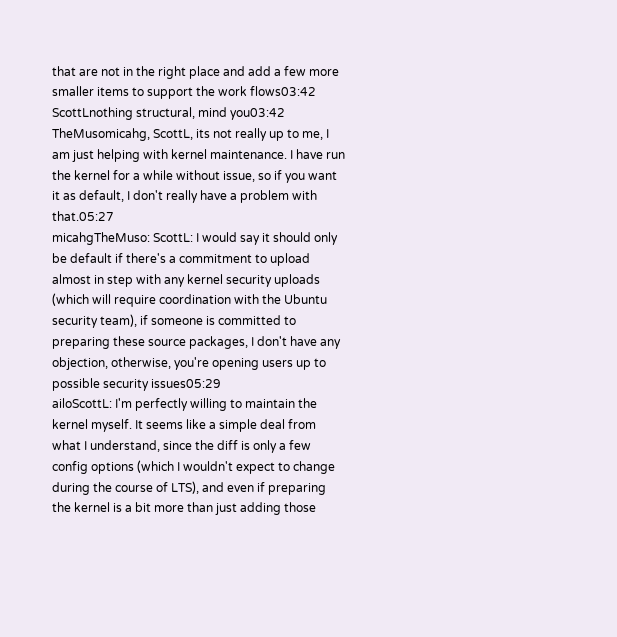that are not in the right place and add a few more smaller items to support the work flows03:42
ScottLnothing structural, mind you03:42
TheMusomicahg, ScottL, its not really up to me, I am just helping with kernel maintenance. I have run the kernel for a while without issue, so if you want it as default, I don't really have a problem with that.05:27
micahgTheMuso: ScottL: I would say it should only be default if there's a commitment to upload almost in step with any kernel security uploads (which will require coordination with the Ubuntu security team), if someone is committed to preparing these source packages, I don't have any objection, otherwise, you're opening users up to possible security issues05:29
ailoScottL: I'm perfectly willing to maintain the kernel myself. It seems like a simple deal from what I understand, since the diff is only a few config options (which I wouldn't expect to change during the course of LTS), and even if preparing the kernel is a bit more than just adding those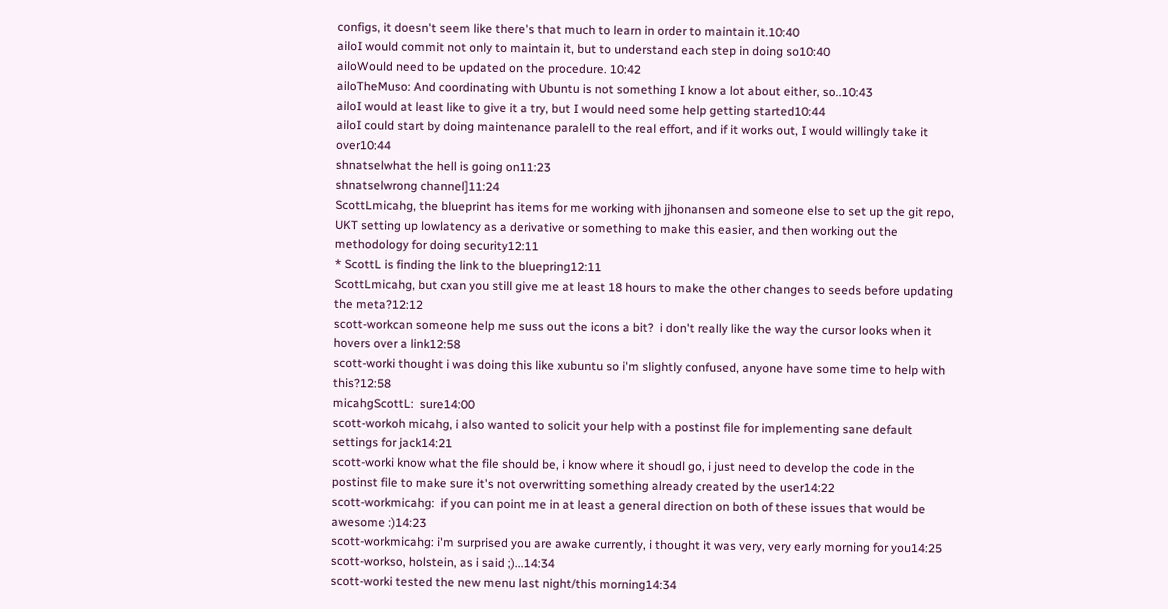configs, it doesn't seem like there's that much to learn in order to maintain it.10:40
ailoI would commit not only to maintain it, but to understand each step in doing so10:40
ailoWould need to be updated on the procedure. 10:42
ailoTheMuso: And coordinating with Ubuntu is not something I know a lot about either, so..10:43
ailoI would at least like to give it a try, but I would need some help getting started10:44
ailoI could start by doing maintenance paralell to the real effort, and if it works out, I would willingly take it over10:44
shnatselwhat the hell is going on11:23
shnatselwrong channel]11:24
ScottLmicahg, the blueprint has items for me working with jjhonansen and someone else to set up the git repo, UKT setting up lowlatency as a derivative or something to make this easier, and then working out the methodology for doing security12:11
* ScottL is finding the link to the bluepring12:11
ScottLmicahg, but cxan you still give me at least 18 hours to make the other changes to seeds before updating the meta?12:12
scott-workcan someone help me suss out the icons a bit?  i don't really like the way the cursor looks when it hovers over a link12:58
scott-worki thought i was doing this like xubuntu so i'm slightly confused, anyone have some time to help with this?12:58
micahgScottL:  sure14:00
scott-workoh micahg, i also wanted to solicit your help with a postinst file for implementing sane default settings for jack14:21
scott-worki know what the file should be, i know where it shoudl go, i just need to develop the code in the postinst file to make sure it's not overwritting something already created by the user14:22
scott-workmicahg:  if you can point me in at least a general direction on both of these issues that would be awesome :)14:23
scott-workmicahg: i'm surprised you are awake currently, i thought it was very, very early morning for you14:25
scott-workso, holstein, as i said ;)...14:34
scott-worki tested the new menu last night/this morning14:34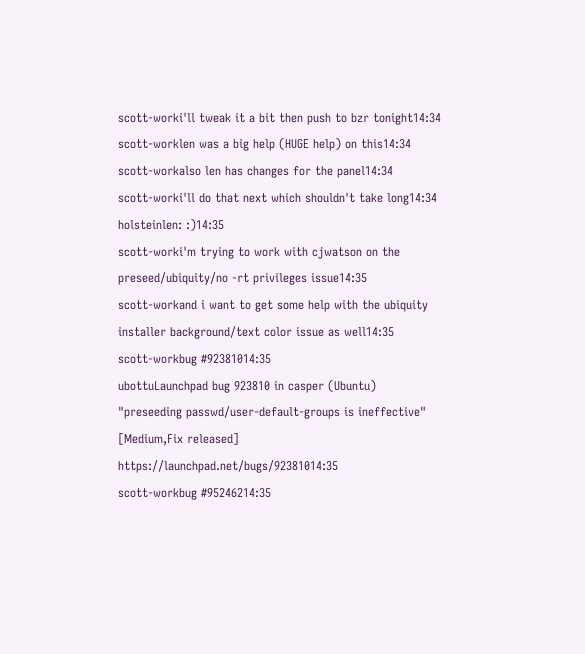scott-worki'll tweak it a bit then push to bzr tonight14:34
scott-worklen was a big help (HUGE help) on this14:34
scott-workalso len has changes for the panel14:34
scott-worki'll do that next which shouldn't take long14:34
holsteinlen: :)14:35
scott-worki'm trying to work with cjwatson on the preseed/ubiquity/no -rt privileges issue14:35
scott-workand i want to get some help with the ubiquity installer background/text color issue as well14:35
scott-workbug #92381014:35
ubottuLaunchpad bug 923810 in casper (Ubuntu) "preseeding passwd/user-default-groups is ineffective" [Medium,Fix released] https://launchpad.net/bugs/92381014:35
scott-workbug #95246214:35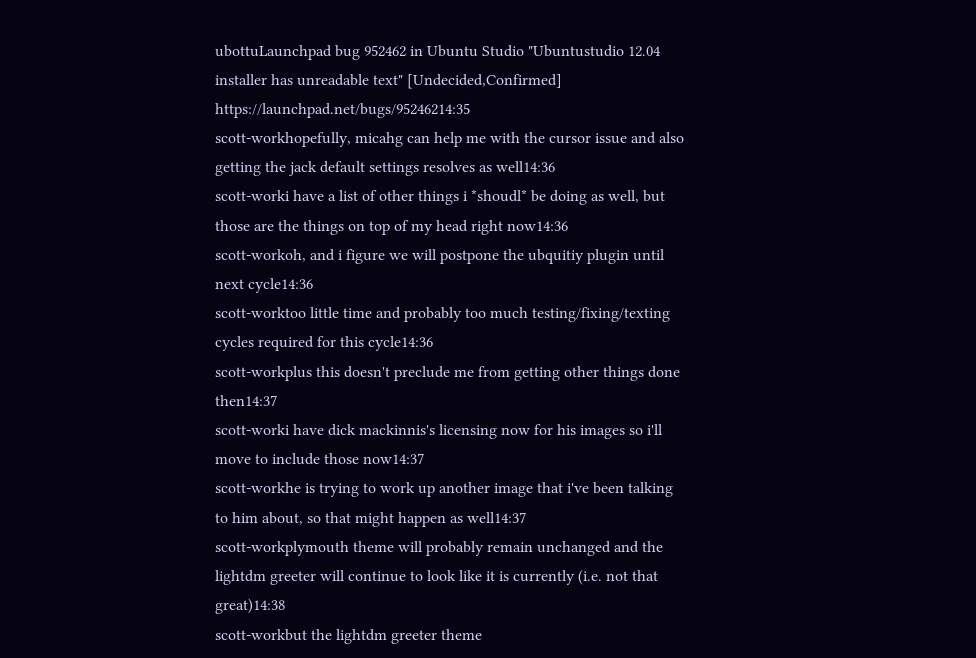ubottuLaunchpad bug 952462 in Ubuntu Studio "Ubuntustudio 12.04 installer has unreadable text" [Undecided,Confirmed] https://launchpad.net/bugs/95246214:35
scott-workhopefully, micahg can help me with the cursor issue and also getting the jack default settings resolves as well14:36
scott-worki have a list of other things i *shoudl* be doing as well, but those are the things on top of my head right now14:36
scott-workoh, and i figure we will postpone the ubquitiy plugin until next cycle14:36
scott-worktoo little time and probably too much testing/fixing/texting cycles required for this cycle14:36
scott-workplus this doesn't preclude me from getting other things done then14:37
scott-worki have dick mackinnis's licensing now for his images so i'll move to include those now14:37
scott-workhe is trying to work up another image that i've been talking to him about, so that might happen as well14:37
scott-workplymouth theme will probably remain unchanged and the lightdm greeter will continue to look like it is currently (i.e. not that great)14:38
scott-workbut the lightdm greeter theme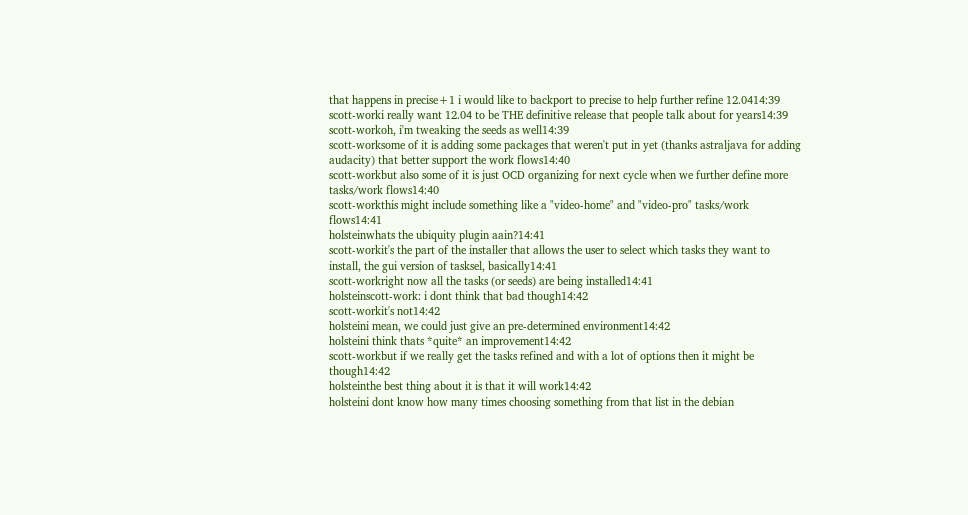that happens in precise+1 i would like to backport to precise to help further refine 12.0414:39
scott-worki really want 12.04 to be THE definitive release that people talk about for years14:39
scott-workoh, i'm tweaking the seeds as well14:39
scott-worksome of it is adding some packages that weren't put in yet (thanks astraljava for adding audacity) that better support the work flows14:40
scott-workbut also some of it is just OCD organizing for next cycle when we further define more tasks/work flows14:40
scott-workthis might include something like a "video-home" and "video-pro" tasks/work flows14:41
holsteinwhats the ubiquity plugin aain?14:41
scott-workit's the part of the installer that allows the user to select which tasks they want to install, the gui version of tasksel, basically14:41
scott-workright now all the tasks (or seeds) are being installed14:41
holsteinscott-work: i dont think that bad though14:42
scott-workit's not14:42
holsteini mean, we could just give an pre-determined environment14:42
holsteini think thats *quite* an improvement14:42
scott-workbut if we really get the tasks refined and with a lot of options then it might be though14:42
holsteinthe best thing about it is that it will work14:42
holsteini dont know how many times choosing something from that list in the debian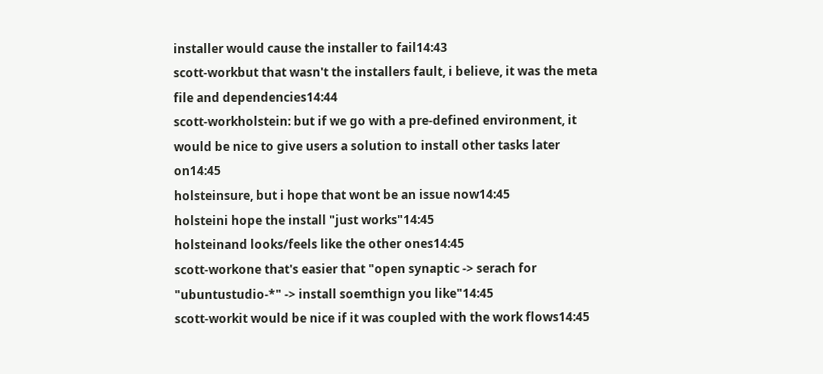installer would cause the installer to fail14:43
scott-workbut that wasn't the installers fault, i believe, it was the meta file and dependencies14:44
scott-workholstein: but if we go with a pre-defined environment, it would be nice to give users a solution to install other tasks later on14:45
holsteinsure, but i hope that wont be an issue now14:45
holsteini hope the install "just works"14:45
holsteinand looks/feels like the other ones14:45
scott-workone that's easier that "open synaptic -> serach for "ubuntustudio-*" -> install soemthign you like"14:45
scott-workit would be nice if it was coupled with the work flows14:45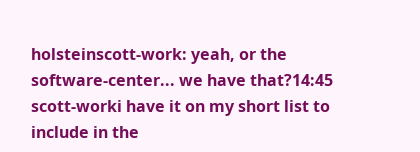holsteinscott-work: yeah, or the software-center... we have that?14:45
scott-worki have it on my short list to include in the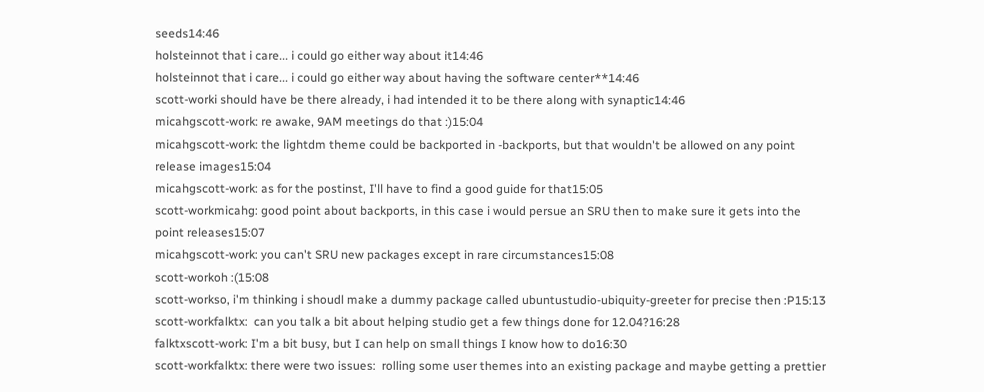seeds14:46
holsteinnot that i care... i could go either way about it14:46
holsteinnot that i care... i could go either way about having the software center**14:46
scott-worki should have be there already, i had intended it to be there along with synaptic14:46
micahgscott-work: re awake, 9AM meetings do that :)15:04
micahgscott-work: the lightdm theme could be backported in -backports, but that wouldn't be allowed on any point release images15:04
micahgscott-work: as for the postinst, I'll have to find a good guide for that15:05
scott-workmicahg: good point about backports, in this case i would persue an SRU then to make sure it gets into the point releases15:07
micahgscott-work: you can't SRU new packages except in rare circumstances15:08
scott-workoh :(15:08
scott-workso, i'm thinking i shoudl make a dummy package called ubuntustudio-ubiquity-greeter for precise then :P15:13
scott-workfalktx:  can you talk a bit about helping studio get a few things done for 12.04?16:28
falktxscott-work: I'm a bit busy, but I can help on small things I know how to do16:30
scott-workfalktx: there were two issues:  rolling some user themes into an existing package and maybe getting a prettier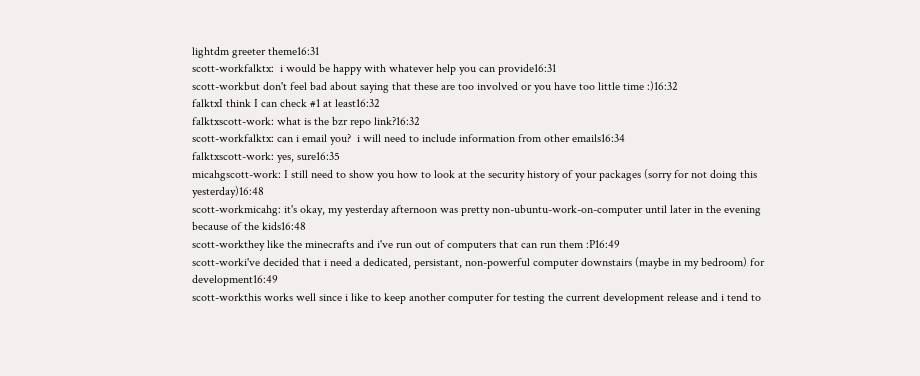lightdm greeter theme16:31
scott-workfalktx:  i would be happy with whatever help you can provide16:31
scott-workbut don't feel bad about saying that these are too involved or you have too little time :)16:32
falktxI think I can check #1 at least16:32
falktxscott-work: what is the bzr repo link?16:32
scott-workfalktx: can i email you?  i will need to include information from other emails16:34
falktxscott-work: yes, sure16:35
micahgscott-work: I still need to show you how to look at the security history of your packages (sorry for not doing this yesterday)16:48
scott-workmicahg: it's okay, my yesterday afternoon was pretty non-ubuntu-work-on-computer until later in the evening because of the kids16:48
scott-workthey like the minecrafts and i've run out of computers that can run them :P16:49
scott-worki've decided that i need a dedicated, persistant, non-powerful computer downstairs (maybe in my bedroom) for development16:49
scott-workthis works well since i like to keep another computer for testing the current development release and i tend to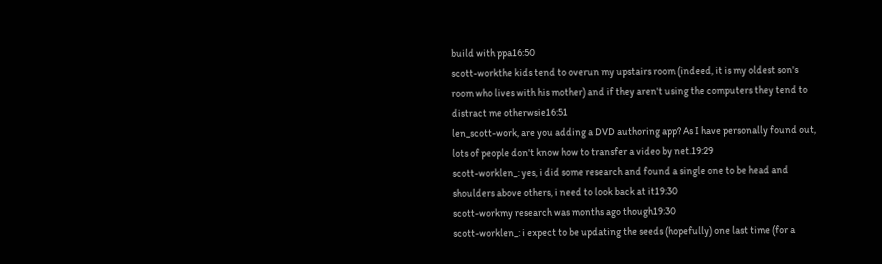build with ppa16:50
scott-workthe kids tend to overun my upstairs room (indeed, it is my oldest son's room who lives with his mother) and if they aren't using the computers they tend to distract me otherwsie16:51
len_scott-work, are you adding a DVD authoring app? As I have personally found out, lots of people don't know how to transfer a video by net.19:29
scott-worklen_: yes, i did some research and found a single one to be head and shoulders above others, i need to look back at it19:30
scott-workmy research was months ago though19:30
scott-worklen_: i expect to be updating the seeds (hopefully) one last time (for a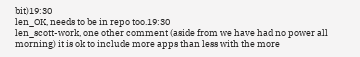bit)19:30
len_OK, needs to be in repo too.19:30
len_scott-work, one other comment (aside from we have had no power all morning) it is ok to include more apps than less with the more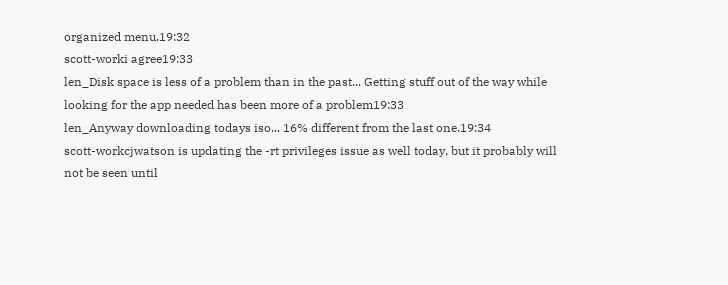organized menu.19:32
scott-worki agree19:33
len_Disk space is less of a problem than in the past... Getting stuff out of the way while looking for the app needed has been more of a problem19:33
len_Anyway downloading todays iso... 16% different from the last one.19:34
scott-workcjwatson is updating the -rt privileges issue as well today, but it probably will not be seen until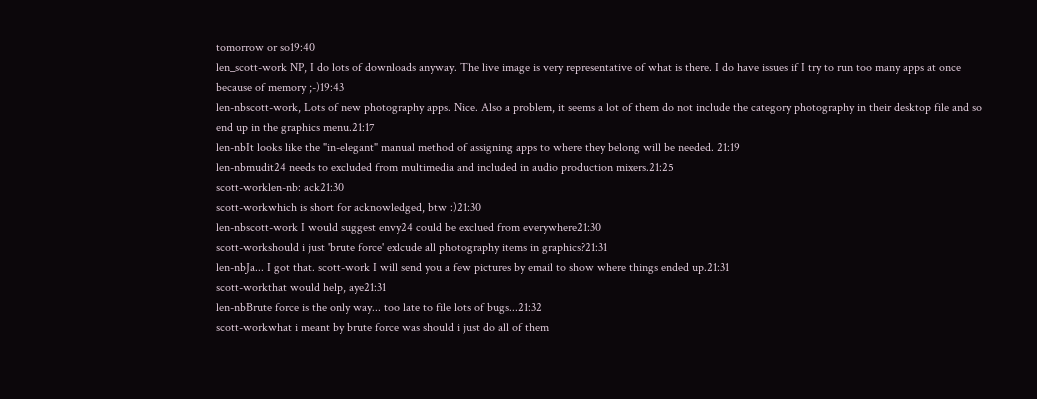tomorrow or so19:40
len_scott-work NP, I do lots of downloads anyway. The live image is very representative of what is there. I do have issues if I try to run too many apps at once because of memory ;-)19:43
len-nbscott-work, Lots of new photography apps. Nice. Also a problem, it seems a lot of them do not include the category photography in their desktop file and so end up in the graphics menu.21:17
len-nbIt looks like the "in-elegant" manual method of assigning apps to where they belong will be needed. 21:19
len-nbmudit24 needs to excluded from multimedia and included in audio production mixers.21:25
scott-worklen-nb: ack21:30
scott-workwhich is short for acknowledged, btw :)21:30
len-nbscott-work I would suggest envy24 could be exclued from everywhere21:30
scott-workshould i just 'brute force' exlcude all photography items in graphics?21:31
len-nbJa... I got that. scott-work I will send you a few pictures by email to show where things ended up.21:31
scott-workthat would help, aye21:31
len-nbBrute force is the only way... too late to file lots of bugs...21:32
scott-workwhat i meant by brute force was should i just do all of them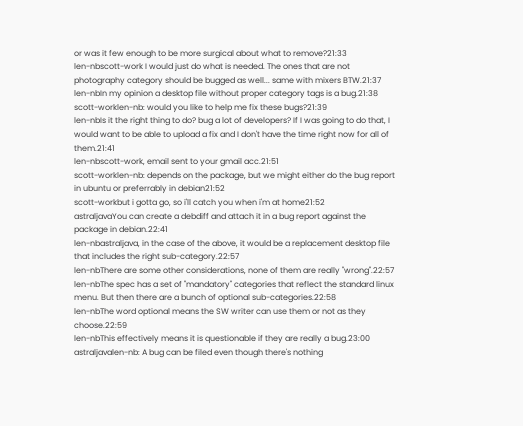or was it few enough to be more surgical about what to remove?21:33
len-nbscott-work I would just do what is needed. The ones that are not photography category should be bugged as well... same with mixers BTW.21:37
len-nbIn my opinion a desktop file without proper category tags is a bug.21:38
scott-worklen-nb: would you like to help me fix these bugs?21:39
len-nbIs it the right thing to do? bug a lot of developers? If I was going to do that, I would want to be able to upload a fix and I don't have the time right now for all of them.21:41
len-nbscott-work, email sent to your gmail acc.21:51
scott-worklen-nb: depends on the package, but we might either do the bug report in ubuntu or preferrably in debian21:52
scott-workbut i gotta go, so i'll catch you when i'm at home21:52
astraljavaYou can create a debdiff and attach it in a bug report against the package in debian.22:41
len-nbastraljava, in the case of the above, it would be a replacement desktop file that includes the right sub-category.22:57
len-nbThere are some other considerations, none of them are really "wrong".22:57
len-nbThe spec has a set of "mandatory" categories that reflect the standard linux menu. But then there are a bunch of optional sub-categories.22:58
len-nbThe word optional means the SW writer can use them or not as they choose.22:59
len-nbThis effectively means it is questionable if they are really a bug.23:00
astraljavalen-nb: A bug can be filed even though there's nothing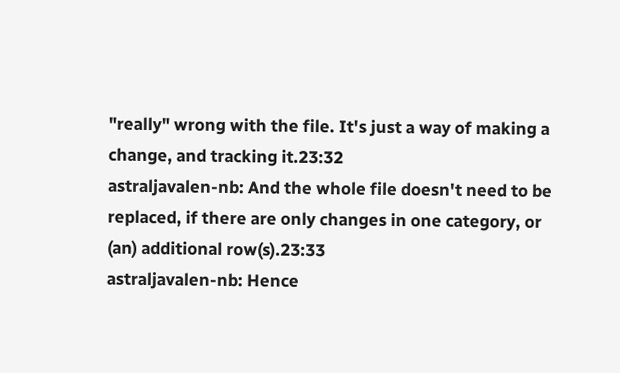"really" wrong with the file. It's just a way of making a change, and tracking it.23:32
astraljavalen-nb: And the whole file doesn't need to be replaced, if there are only changes in one category, or (an) additional row(s).23:33
astraljavalen-nb: Hence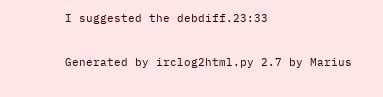I suggested the debdiff.23:33

Generated by irclog2html.py 2.7 by Marius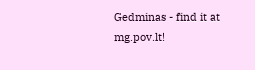Gedminas - find it at mg.pov.lt!